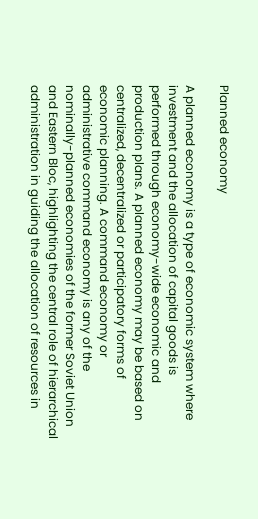Planned economy

A planned economy is a type of economic system where investment and the allocation of capital goods is performed through economy-wide economic and production plans. A planned economy may be based on centralized, decentralized or participatory forms of economic planning. A command economy or administrative command economy is any of the nominally-planned economies of the former Soviet Union and Eastern Bloc, highlighting the central role of hierarchical administration in guiding the allocation of resources in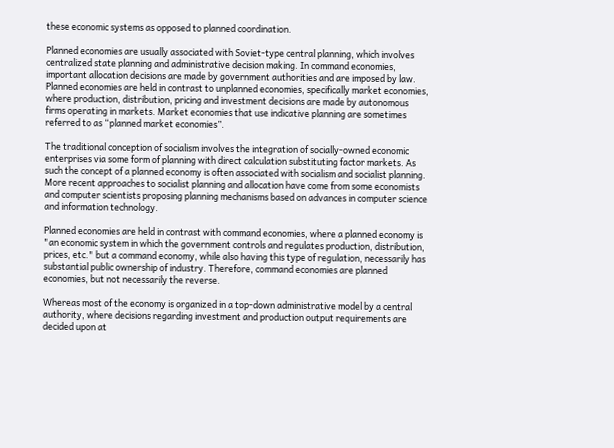these economic systems as opposed to planned coordination.

Planned economies are usually associated with Soviet-type central planning, which involves centralized state planning and administrative decision making. In command economies, important allocation decisions are made by government authorities and are imposed by law. Planned economies are held in contrast to unplanned economies, specifically market economies, where production, distribution, pricing and investment decisions are made by autonomous firms operating in markets. Market economies that use indicative planning are sometimes referred to as “planned market economies”.

The traditional conception of socialism involves the integration of socially-owned economic enterprises via some form of planning with direct calculation substituting factor markets. As such the concept of a planned economy is often associated with socialism and socialist planning. More recent approaches to socialist planning and allocation have come from some economists and computer scientists proposing planning mechanisms based on advances in computer science and information technology.

Planned economies are held in contrast with command economies, where a planned economy is "an economic system in which the government controls and regulates production, distribution, prices, etc." but a command economy, while also having this type of regulation, necessarily has substantial public ownership of industry. Therefore, command economies are planned economies, but not necessarily the reverse.

Whereas most of the economy is organized in a top-down administrative model by a central authority, where decisions regarding investment and production output requirements are decided upon at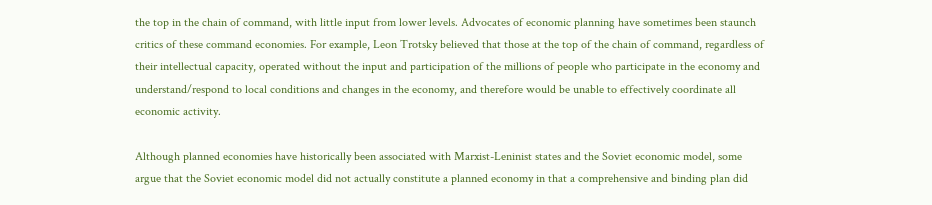the top in the chain of command, with little input from lower levels. Advocates of economic planning have sometimes been staunch critics of these command economies. For example, Leon Trotsky believed that those at the top of the chain of command, regardless of their intellectual capacity, operated without the input and participation of the millions of people who participate in the economy and understand/respond to local conditions and changes in the economy, and therefore would be unable to effectively coordinate all economic activity.

Although planned economies have historically been associated with Marxist-Leninist states and the Soviet economic model, some argue that the Soviet economic model did not actually constitute a planned economy in that a comprehensive and binding plan did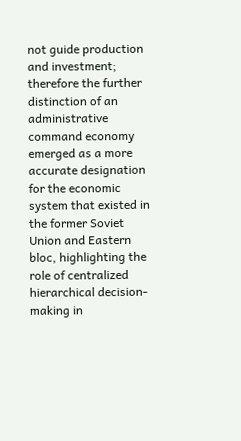not guide production and investment; therefore the further distinction of an administrative command economy emerged as a more accurate designation for the economic system that existed in the former Soviet Union and Eastern bloc, highlighting the role of centralized hierarchical decision-making in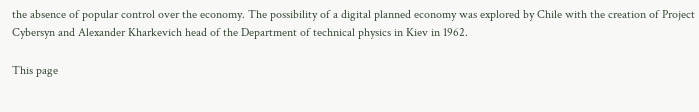the absence of popular control over the economy. The possibility of a digital planned economy was explored by Chile with the creation of Project Cybersyn and Alexander Kharkevich head of the Department of technical physics in Kiev in 1962.

This page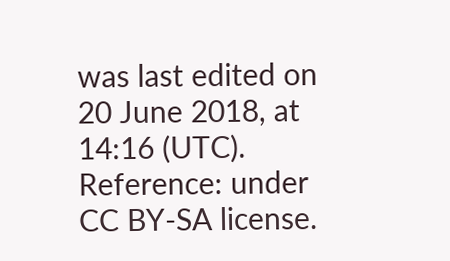was last edited on 20 June 2018, at 14:16 (UTC).
Reference: under CC BY-SA license.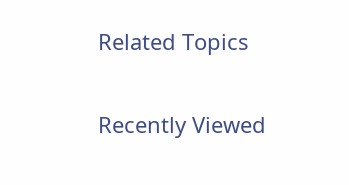Related Topics

Recently Viewed